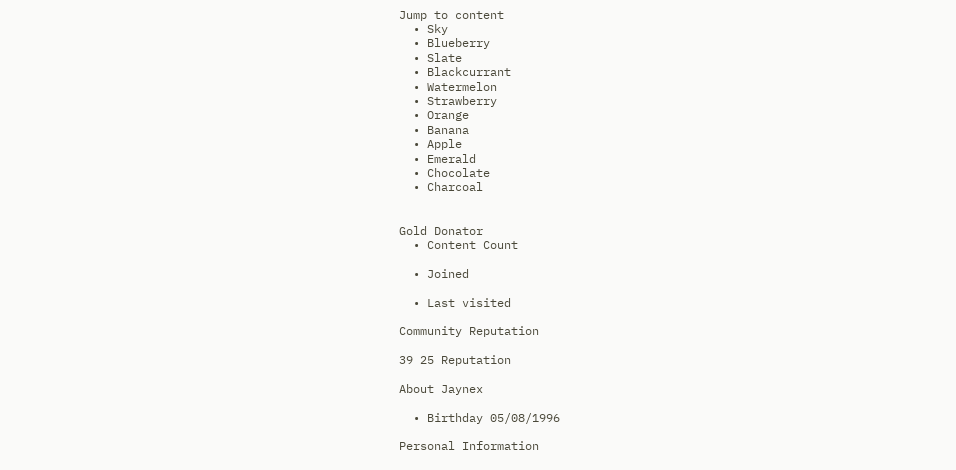Jump to content
  • Sky
  • Blueberry
  • Slate
  • Blackcurrant
  • Watermelon
  • Strawberry
  • Orange
  • Banana
  • Apple
  • Emerald
  • Chocolate
  • Charcoal


Gold Donator
  • Content Count

  • Joined

  • Last visited

Community Reputation

39 25 Reputation

About Jaynex

  • Birthday 05/08/1996

Personal Information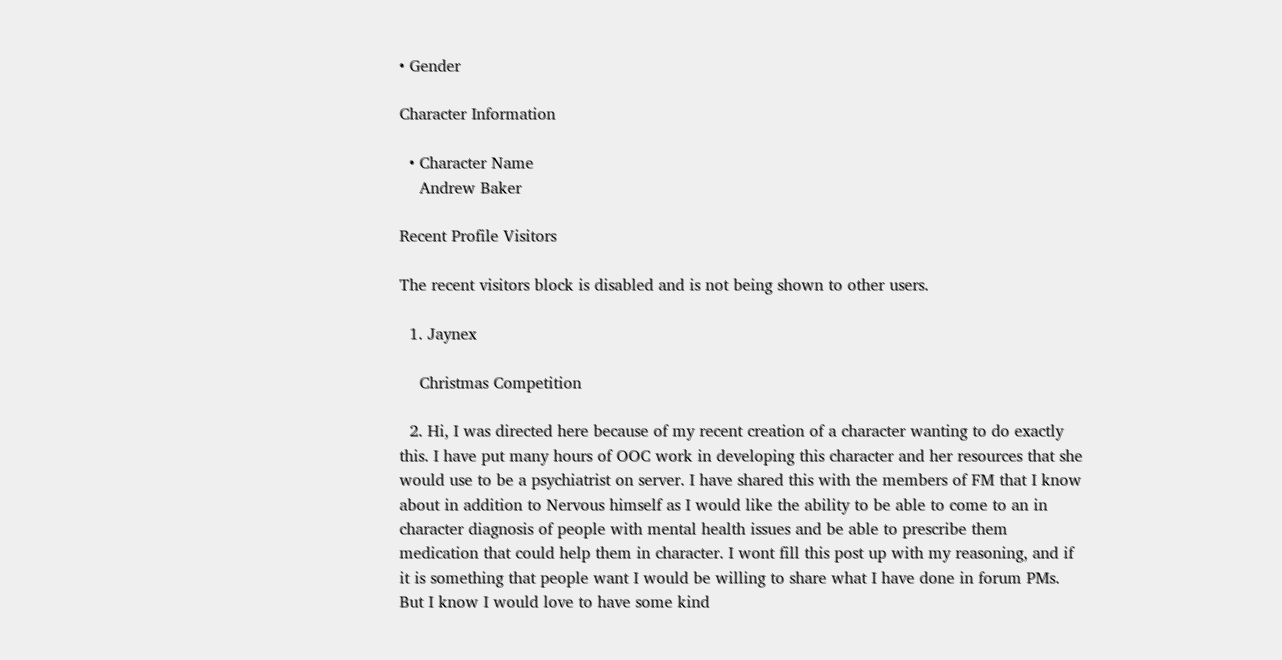• Gender

Character Information

  • Character Name
    Andrew Baker

Recent Profile Visitors

The recent visitors block is disabled and is not being shown to other users.

  1. Jaynex

    Christmas Competition

  2. Hi, I was directed here because of my recent creation of a character wanting to do exactly this. I have put many hours of OOC work in developing this character and her resources that she would use to be a psychiatrist on server. I have shared this with the members of FM that I know about in addition to Nervous himself as I would like the ability to be able to come to an in character diagnosis of people with mental health issues and be able to prescribe them medication that could help them in character. I wont fill this post up with my reasoning, and if it is something that people want I would be willing to share what I have done in forum PMs. But I know I would love to have some kind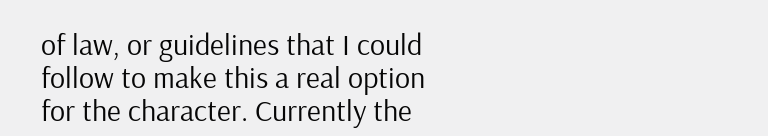of law, or guidelines that I could follow to make this a real option for the character. Currently the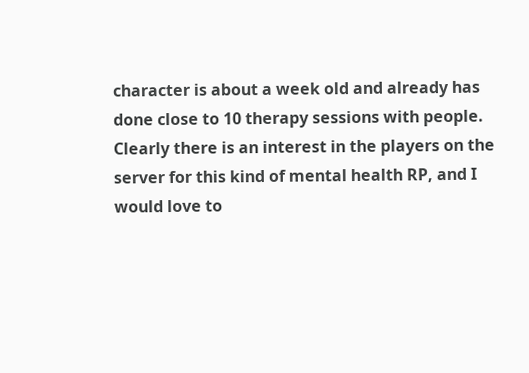character is about a week old and already has done close to 10 therapy sessions with people. Clearly there is an interest in the players on the server for this kind of mental health RP, and I would love to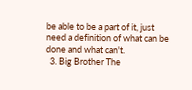be able to be a part of it, just need a definition of what can be done and what can't.
  3. Big Brother The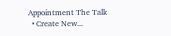Appointment The Talk
  • Create New...